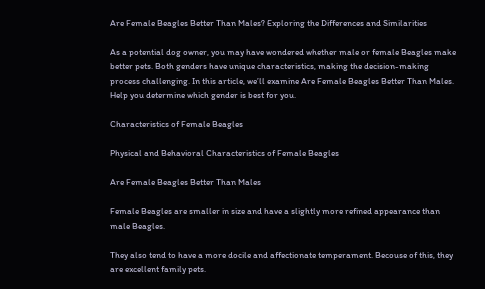Are Female Beagles Better Than Males? Exploring the Differences and Similarities

As a potential dog owner, you may have wondered whether male or female Beagles make better pets. Both genders have unique characteristics, making the decision-making process challenging. In this article, we’ll examine Are Female Beagles Better Than Males. Help you determine which gender is best for you.

Characteristics of Female Beagles

Physical and Behavioral Characteristics of Female Beagles

Are Female Beagles Better Than Males

Female Beagles are smaller in size and have a slightly more refined appearance than male Beagles.

They also tend to have a more docile and affectionate temperament. Becouse of this, they are excellent family pets.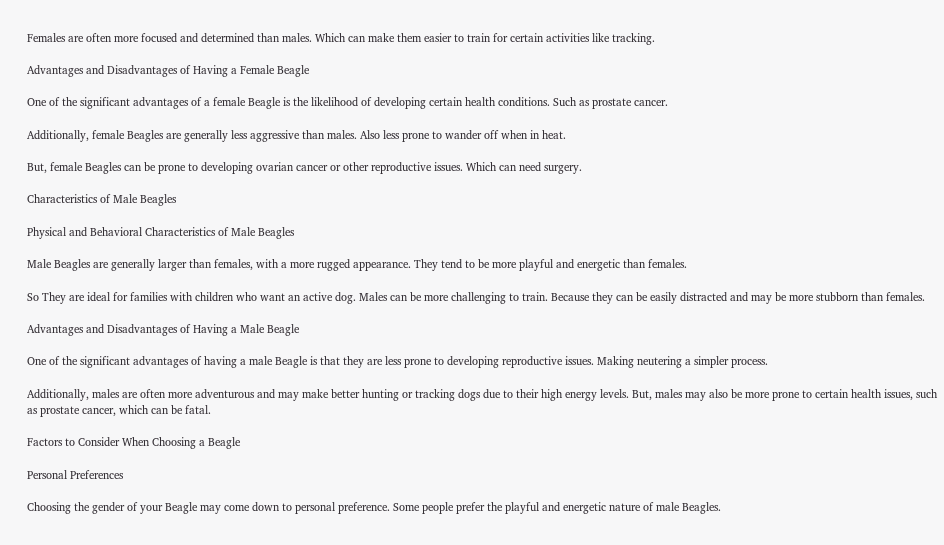Females are often more focused and determined than males. Which can make them easier to train for certain activities like tracking.

Advantages and Disadvantages of Having a Female Beagle

One of the significant advantages of a female Beagle is the likelihood of developing certain health conditions. Such as prostate cancer.

Additionally, female Beagles are generally less aggressive than males. Also less prone to wander off when in heat.

But, female Beagles can be prone to developing ovarian cancer or other reproductive issues. Which can need surgery.

Characteristics of Male Beagles

Physical and Behavioral Characteristics of Male Beagles

Male Beagles are generally larger than females, with a more rugged appearance. They tend to be more playful and energetic than females.

So They are ideal for families with children who want an active dog. Males can be more challenging to train. Because they can be easily distracted and may be more stubborn than females.

Advantages and Disadvantages of Having a Male Beagle

One of the significant advantages of having a male Beagle is that they are less prone to developing reproductive issues. Making neutering a simpler process.

Additionally, males are often more adventurous and may make better hunting or tracking dogs due to their high energy levels. But, males may also be more prone to certain health issues, such as prostate cancer, which can be fatal.

Factors to Consider When Choosing a Beagle

Personal Preferences

Choosing the gender of your Beagle may come down to personal preference. Some people prefer the playful and energetic nature of male Beagles.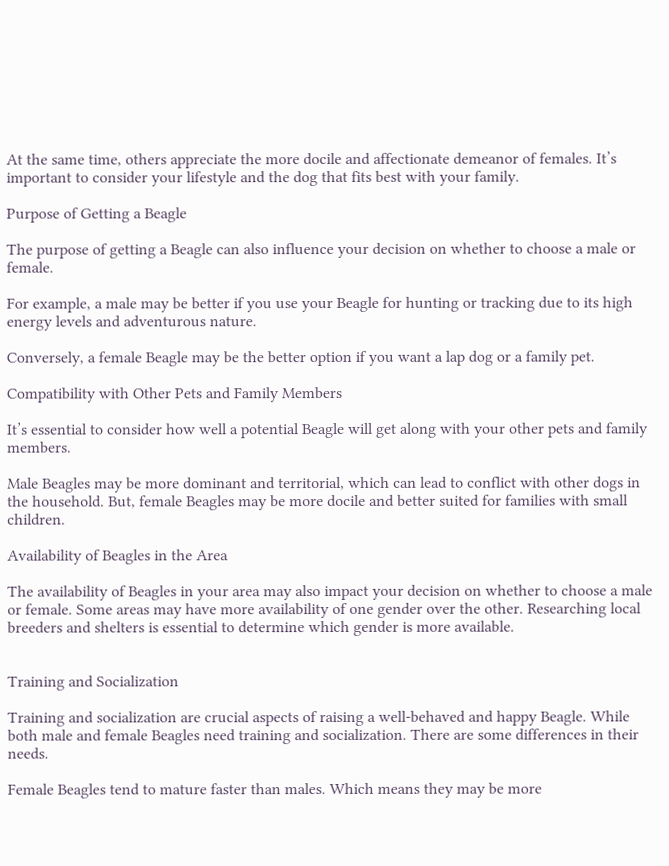At the same time, others appreciate the more docile and affectionate demeanor of females. It’s important to consider your lifestyle and the dog that fits best with your family.

Purpose of Getting a Beagle

The purpose of getting a Beagle can also influence your decision on whether to choose a male or female.

For example, a male may be better if you use your Beagle for hunting or tracking due to its high energy levels and adventurous nature.

Conversely, a female Beagle may be the better option if you want a lap dog or a family pet.

Compatibility with Other Pets and Family Members

It’s essential to consider how well a potential Beagle will get along with your other pets and family members.

Male Beagles may be more dominant and territorial, which can lead to conflict with other dogs in the household. But, female Beagles may be more docile and better suited for families with small children.

Availability of Beagles in the Area

The availability of Beagles in your area may also impact your decision on whether to choose a male or female. Some areas may have more availability of one gender over the other. Researching local breeders and shelters is essential to determine which gender is more available.


Training and Socialization

Training and socialization are crucial aspects of raising a well-behaved and happy Beagle. While both male and female Beagles need training and socialization. There are some differences in their needs.

Female Beagles tend to mature faster than males. Which means they may be more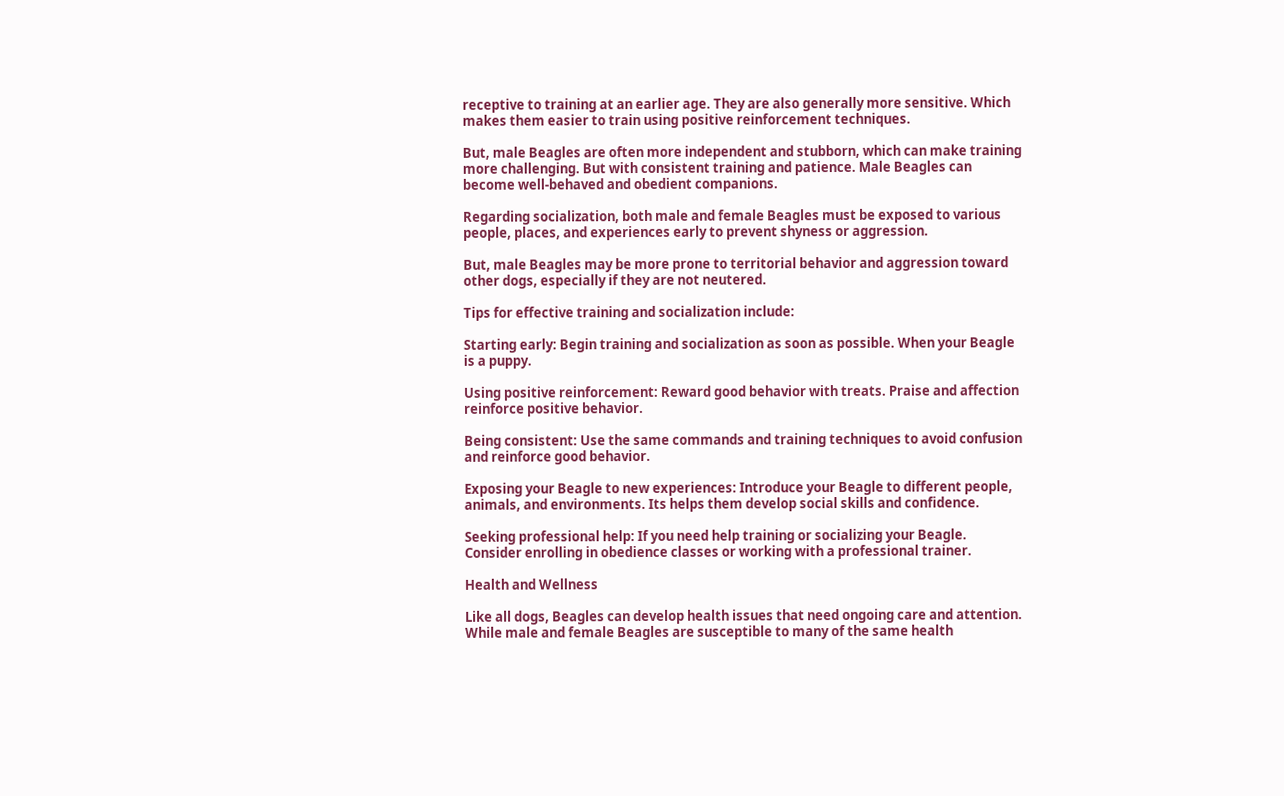receptive to training at an earlier age. They are also generally more sensitive. Which makes them easier to train using positive reinforcement techniques.

But, male Beagles are often more independent and stubborn, which can make training more challenging. But with consistent training and patience. Male Beagles can become well-behaved and obedient companions.

Regarding socialization, both male and female Beagles must be exposed to various people, places, and experiences early to prevent shyness or aggression.

But, male Beagles may be more prone to territorial behavior and aggression toward other dogs, especially if they are not neutered.

Tips for effective training and socialization include:

Starting early: Begin training and socialization as soon as possible. When your Beagle is a puppy.

Using positive reinforcement: Reward good behavior with treats. Praise and affection reinforce positive behavior.

Being consistent: Use the same commands and training techniques to avoid confusion and reinforce good behavior.

Exposing your Beagle to new experiences: Introduce your Beagle to different people, animals, and environments. Its helps them develop social skills and confidence.

Seeking professional help: If you need help training or socializing your Beagle. Consider enrolling in obedience classes or working with a professional trainer.

Health and Wellness

Like all dogs, Beagles can develop health issues that need ongoing care and attention. While male and female Beagles are susceptible to many of the same health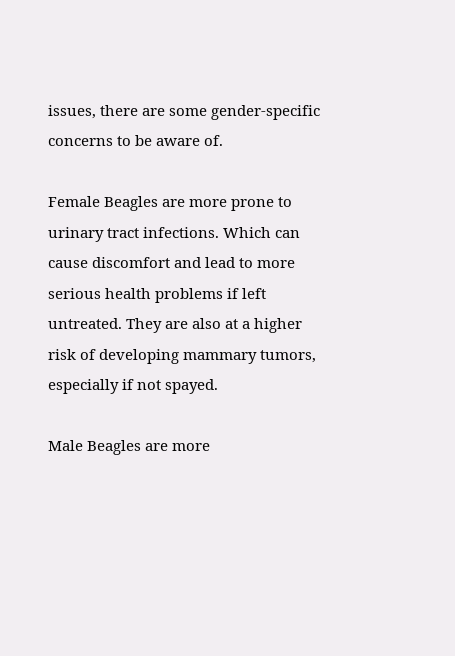issues, there are some gender-specific concerns to be aware of.

Female Beagles are more prone to urinary tract infections. Which can cause discomfort and lead to more serious health problems if left untreated. They are also at a higher risk of developing mammary tumors, especially if not spayed.

Male Beagles are more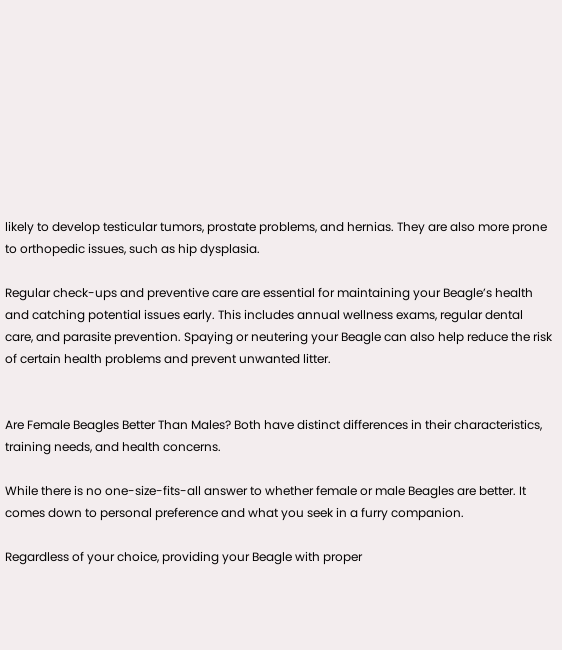likely to develop testicular tumors, prostate problems, and hernias. They are also more prone to orthopedic issues, such as hip dysplasia.

Regular check-ups and preventive care are essential for maintaining your Beagle’s health and catching potential issues early. This includes annual wellness exams, regular dental care, and parasite prevention. Spaying or neutering your Beagle can also help reduce the risk of certain health problems and prevent unwanted litter.


Are Female Beagles Better Than Males? Both have distinct differences in their characteristics, training needs, and health concerns.

While there is no one-size-fits-all answer to whether female or male Beagles are better. It comes down to personal preference and what you seek in a furry companion.

Regardless of your choice, providing your Beagle with proper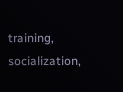training, socialization,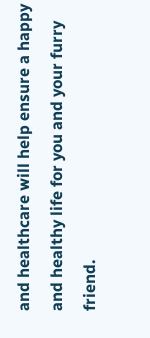and healthcare will help ensure a happy and healthy life for you and your furry friend.